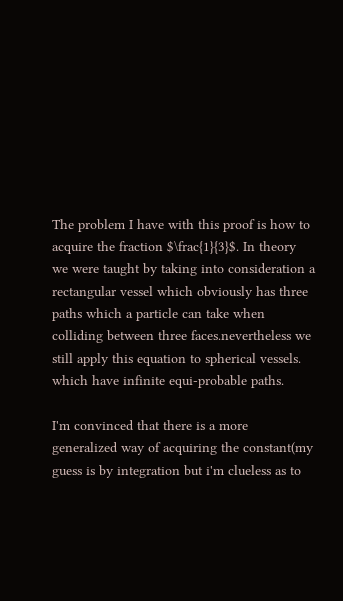The problem I have with this proof is how to acquire the fraction $\frac{1}{3}$. In theory we were taught by taking into consideration a rectangular vessel which obviously has three paths which a particle can take when colliding between three faces.nevertheless we still apply this equation to spherical vessels. which have infinite equi-probable paths.

I'm convinced that there is a more generalized way of acquiring the constant(my guess is by integration but i'm clueless as to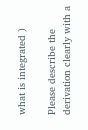what is integrated )

Please describe the derivation clearly with a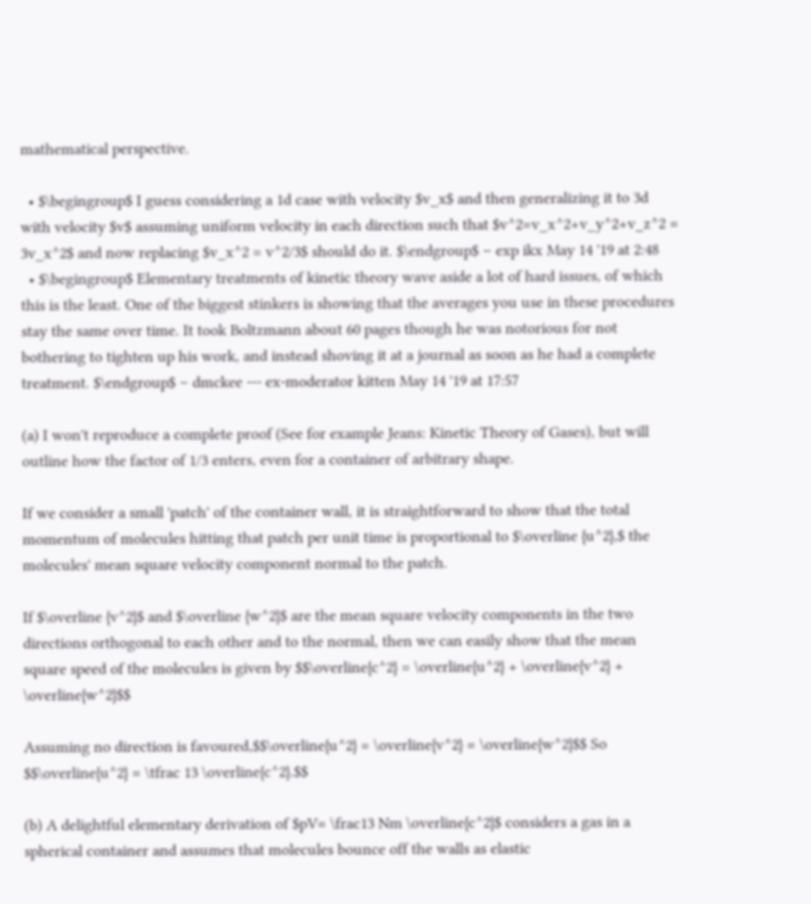mathematical perspective.

  • $\begingroup$ I guess considering a 1d case with velocity $v_x$ and then generalizing it to 3d with velocity $v$ assuming uniform velocity in each direction such that $v^2=v_x^2+v_y^2+v_z^2 = 3v_x^2$ and now replacing $v_x^2 = v^2/3$ should do it. $\endgroup$ – exp ikx May 14 '19 at 2:48
  • $\begingroup$ Elementary treatments of kinetic theory wave aside a lot of hard issues, of which this is the least. One of the biggest stinkers is showing that the averages you use in these procedures stay the same over time. It took Boltzmann about 60 pages though he was notorious for not bothering to tighten up his work, and instead shoving it at a journal as soon as he had a complete treatment. $\endgroup$ – dmckee --- ex-moderator kitten May 14 '19 at 17:57

(a) I won't reproduce a complete proof (See for example Jeans: Kinetic Theory of Gases), but will outline how the factor of 1/3 enters, even for a container of arbitrary shape.

If we consider a small 'patch' of the container wall, it is straightforward to show that the total momentum of molecules hitting that patch per unit time is proportional to $\overline {u^2},$ the molecules' mean square velocity component normal to the patch.

If $\overline {v^2}$ and $\overline {w^2}$ are the mean square velocity components in the two directions orthogonal to each other and to the normal, then we can easily show that the mean square speed of the molecules is given by $$\overline{c^2} = \overline{u^2} + \overline{v^2} + \overline{w^2}$$

Assuming no direction is favoured,$$\overline{u^2} = \overline{v^2} = \overline{w^2}$$ So $$\overline{u^2} = \tfrac 13 \overline{c^2}.$$

(b) A delightful elementary derivation of $pV= \frac13 Nm \overline{c^2}$ considers a gas in a spherical container and assumes that molecules bounce off the walls as elastic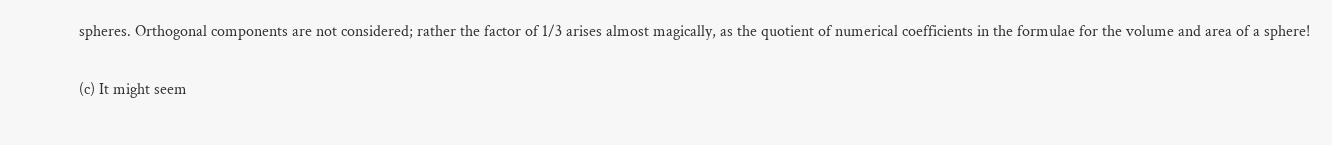spheres. Orthogonal components are not considered; rather the factor of 1/3 arises almost magically, as the quotient of numerical coefficients in the formulae for the volume and area of a sphere!

(c) It might seem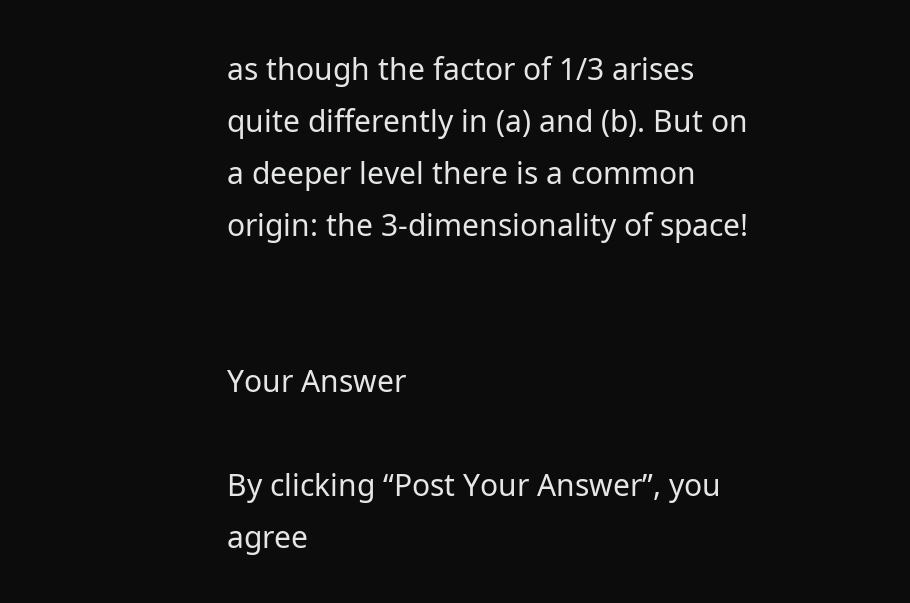as though the factor of 1/3 arises quite differently in (a) and (b). But on a deeper level there is a common origin: the 3-dimensionality of space!


Your Answer

By clicking “Post Your Answer”, you agree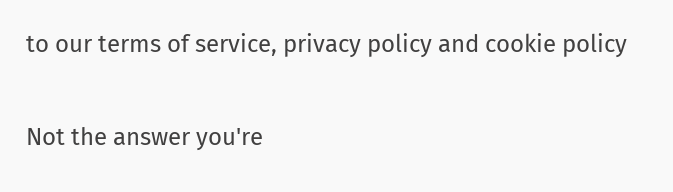to our terms of service, privacy policy and cookie policy

Not the answer you're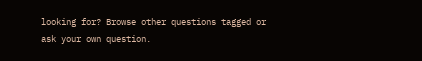looking for? Browse other questions tagged or ask your own question.